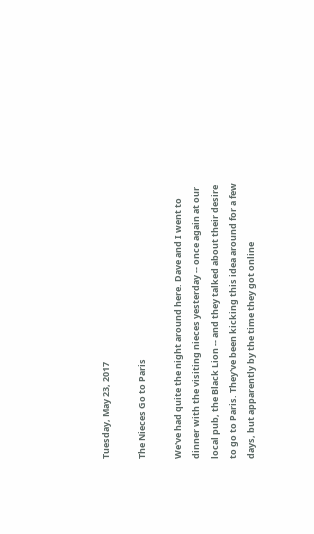Tuesday, May 23, 2017

The Nieces Go to Paris

We've had quite the night around here. Dave and I went to dinner with the visiting nieces yesterday -- once again at our local pub, the Black Lion -- and they talked about their desire to go to Paris. They've been kicking this idea around for a few days, but apparently by the time they got online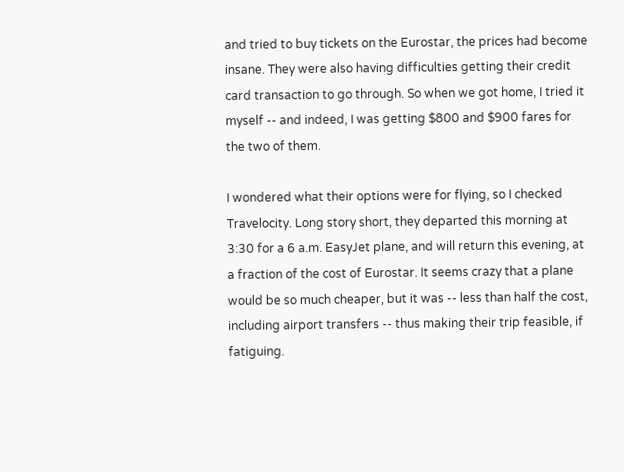and tried to buy tickets on the Eurostar, the prices had become insane. They were also having difficulties getting their credit card transaction to go through. So when we got home, I tried it myself -- and indeed, I was getting $800 and $900 fares for the two of them.

I wondered what their options were for flying, so I checked Travelocity. Long story short, they departed this morning at 3:30 for a 6 a.m. EasyJet plane, and will return this evening, at a fraction of the cost of Eurostar. It seems crazy that a plane would be so much cheaper, but it was -- less than half the cost, including airport transfers -- thus making their trip feasible, if fatiguing.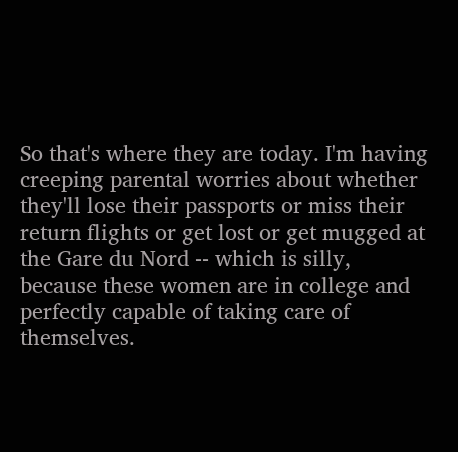So that's where they are today. I'm having creeping parental worries about whether they'll lose their passports or miss their return flights or get lost or get mugged at the Gare du Nord -- which is silly, because these women are in college and perfectly capable of taking care of themselves.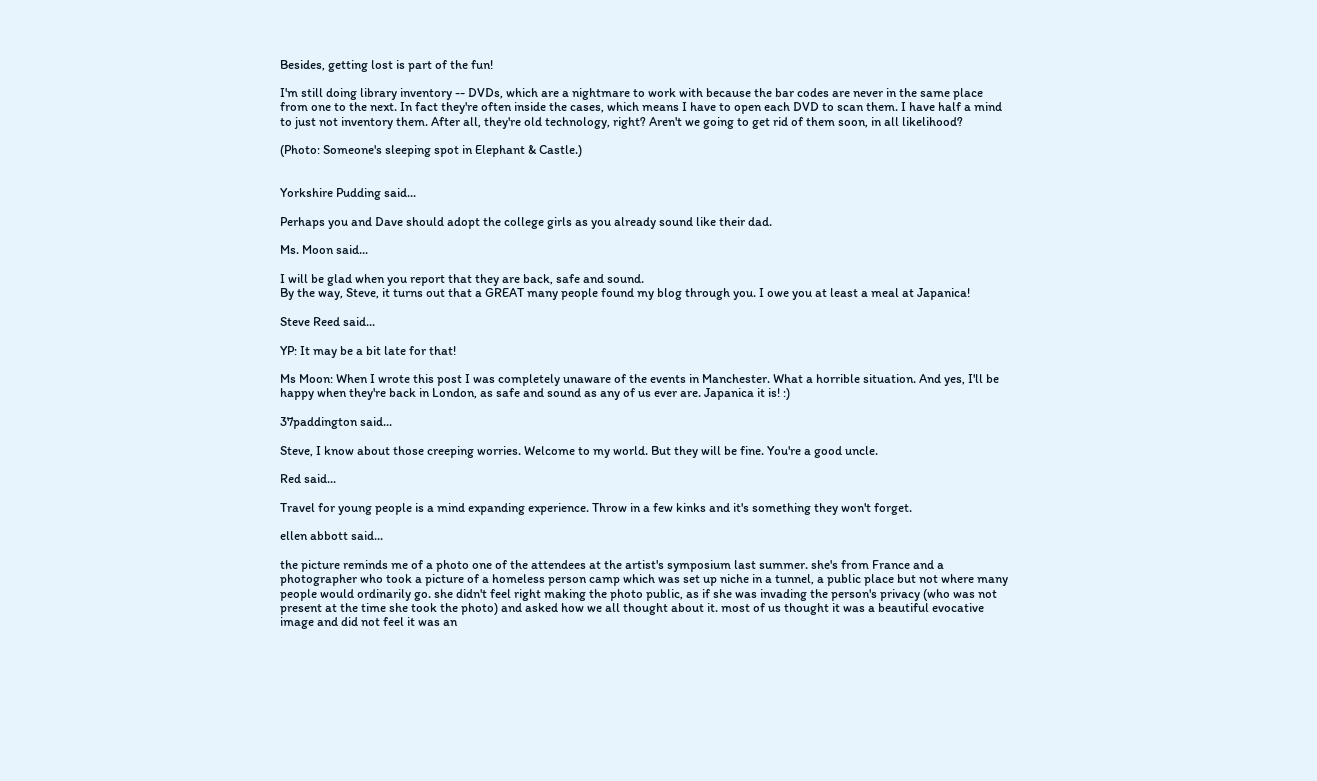Besides, getting lost is part of the fun!

I'm still doing library inventory -- DVDs, which are a nightmare to work with because the bar codes are never in the same place from one to the next. In fact they're often inside the cases, which means I have to open each DVD to scan them. I have half a mind to just not inventory them. After all, they're old technology, right? Aren't we going to get rid of them soon, in all likelihood?

(Photo: Someone's sleeping spot in Elephant & Castle.)


Yorkshire Pudding said...

Perhaps you and Dave should adopt the college girls as you already sound like their dad.

Ms. Moon said...

I will be glad when you report that they are back, safe and sound.
By the way, Steve, it turns out that a GREAT many people found my blog through you. I owe you at least a meal at Japanica!

Steve Reed said...

YP: It may be a bit late for that!

Ms Moon: When I wrote this post I was completely unaware of the events in Manchester. What a horrible situation. And yes, I'll be happy when they're back in London, as safe and sound as any of us ever are. Japanica it is! :)

37paddington said...

Steve, I know about those creeping worries. Welcome to my world. But they will be fine. You're a good uncle.

Red said...

Travel for young people is a mind expanding experience. Throw in a few kinks and it's something they won't forget.

ellen abbott said...

the picture reminds me of a photo one of the attendees at the artist's symposium last summer. she's from France and a photographer who took a picture of a homeless person camp which was set up niche in a tunnel, a public place but not where many people would ordinarily go. she didn't feel right making the photo public, as if she was invading the person's privacy (who was not present at the time she took the photo) and asked how we all thought about it. most of us thought it was a beautiful evocative image and did not feel it was an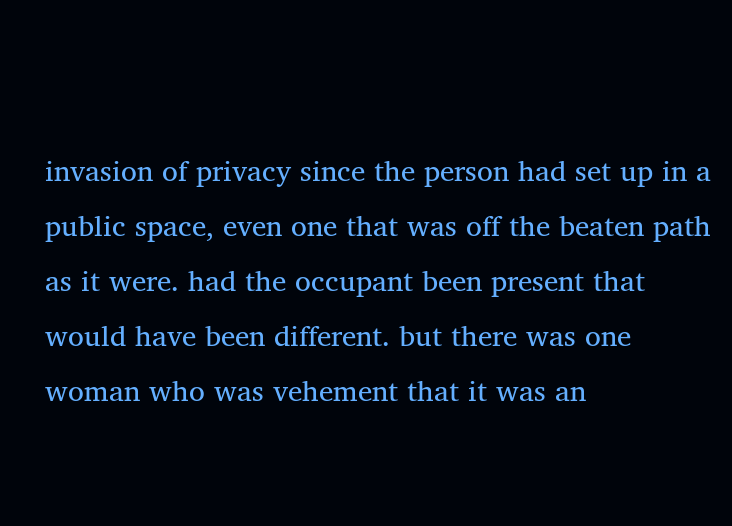invasion of privacy since the person had set up in a public space, even one that was off the beaten path as it were. had the occupant been present that would have been different. but there was one woman who was vehement that it was an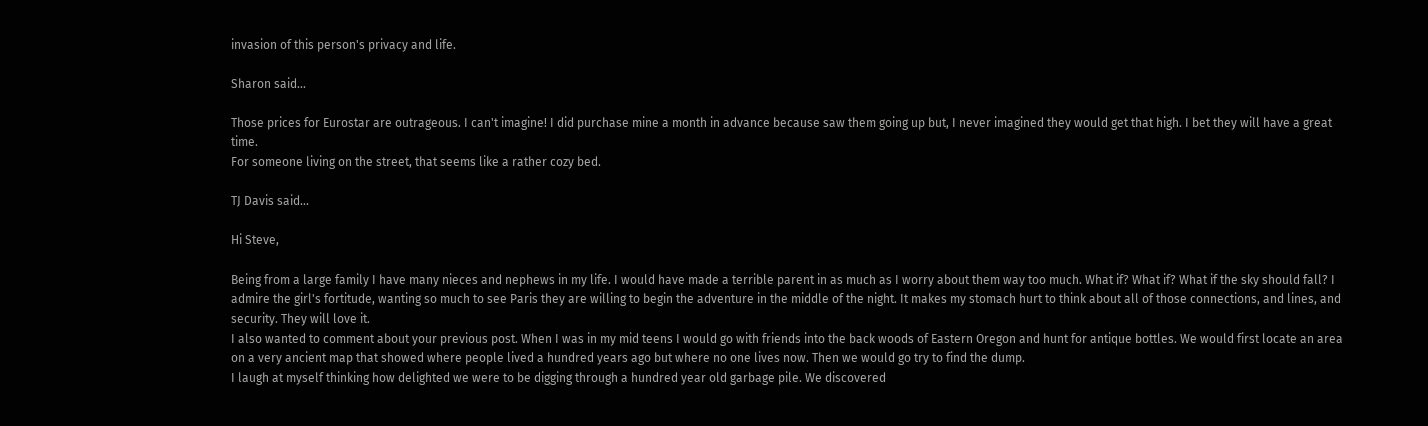invasion of this person's privacy and life.

Sharon said...

Those prices for Eurostar are outrageous. I can't imagine! I did purchase mine a month in advance because saw them going up but, I never imagined they would get that high. I bet they will have a great time.
For someone living on the street, that seems like a rather cozy bed.

TJ Davis said...

Hi Steve,

Being from a large family I have many nieces and nephews in my life. I would have made a terrible parent in as much as I worry about them way too much. What if? What if? What if the sky should fall? I admire the girl's fortitude, wanting so much to see Paris they are willing to begin the adventure in the middle of the night. It makes my stomach hurt to think about all of those connections, and lines, and security. They will love it.
I also wanted to comment about your previous post. When I was in my mid teens I would go with friends into the back woods of Eastern Oregon and hunt for antique bottles. We would first locate an area on a very ancient map that showed where people lived a hundred years ago but where no one lives now. Then we would go try to find the dump.
I laugh at myself thinking how delighted we were to be digging through a hundred year old garbage pile. We discovered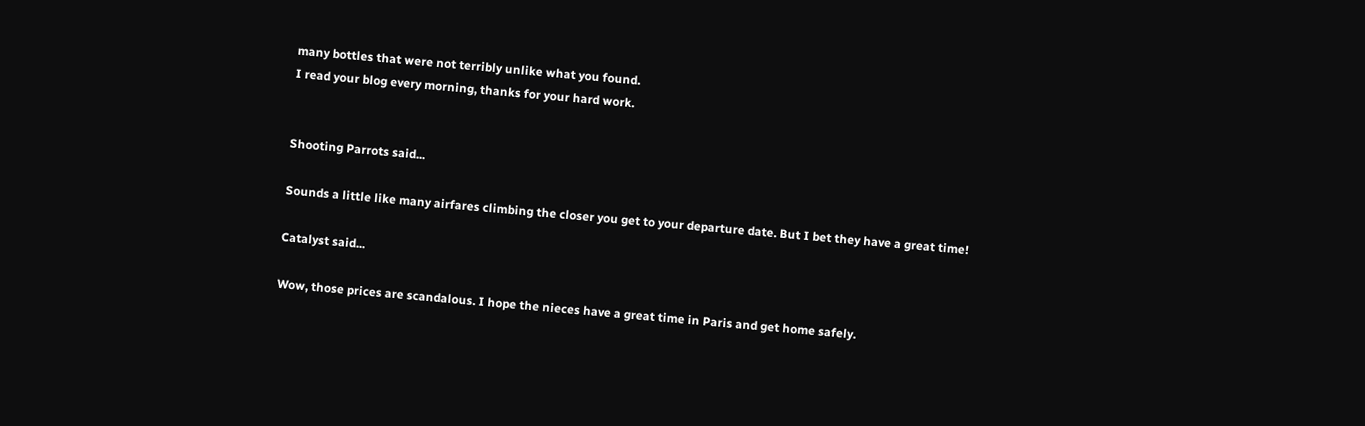many bottles that were not terribly unlike what you found.
I read your blog every morning, thanks for your hard work.


Shooting Parrots said...

Sounds a little like many airfares climbing the closer you get to your departure date. But I bet they have a great time!

Catalyst said...

Wow, those prices are scandalous. I hope the nieces have a great time in Paris and get home safely.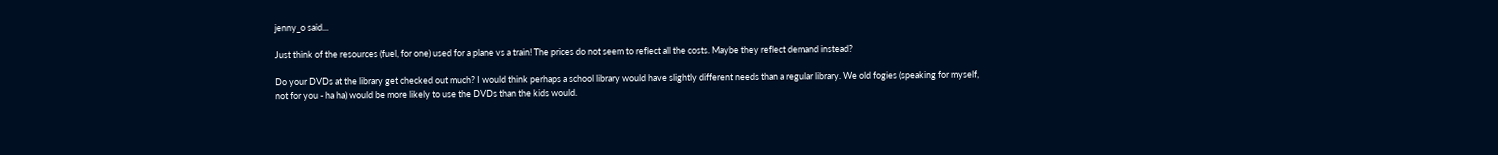jenny_o said...

Just think of the resources (fuel, for one) used for a plane vs a train! The prices do not seem to reflect all the costs. Maybe they reflect demand instead?

Do your DVDs at the library get checked out much? I would think perhaps a school library would have slightly different needs than a regular library. We old fogies (speaking for myself, not for you - ha ha) would be more likely to use the DVDs than the kids would.